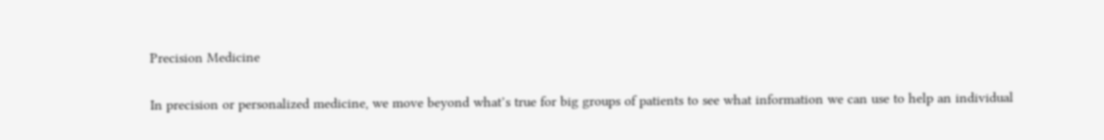Precision Medicine

In precision or personalized medicine, we move beyond what’s true for big groups of patients to see what information we can use to help an individual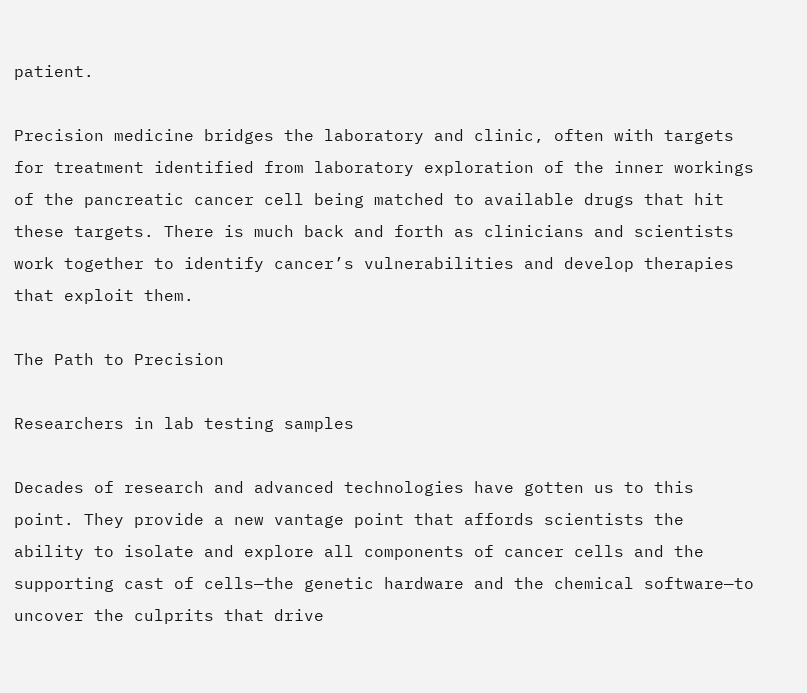patient.

Precision medicine bridges the laboratory and clinic, often with targets for treatment identified from laboratory exploration of the inner workings of the pancreatic cancer cell being matched to available drugs that hit these targets. There is much back and forth as clinicians and scientists work together to identify cancer’s vulnerabilities and develop therapies that exploit them.

The Path to Precision

Researchers in lab testing samples

Decades of research and advanced technologies have gotten us to this point. They provide a new vantage point that affords scientists the ability to isolate and explore all components of cancer cells and the supporting cast of cells—the genetic hardware and the chemical software—to uncover the culprits that drive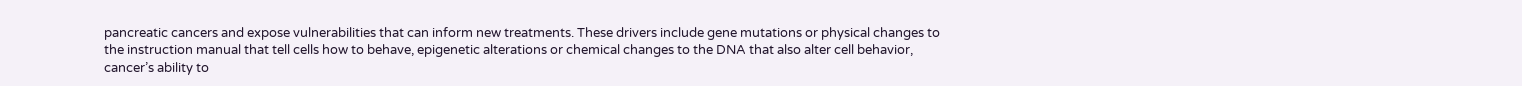pancreatic cancers and expose vulnerabilities that can inform new treatments. These drivers include gene mutations or physical changes to the instruction manual that tell cells how to behave, epigenetic alterations or chemical changes to the DNA that also alter cell behavior, cancer’s ability to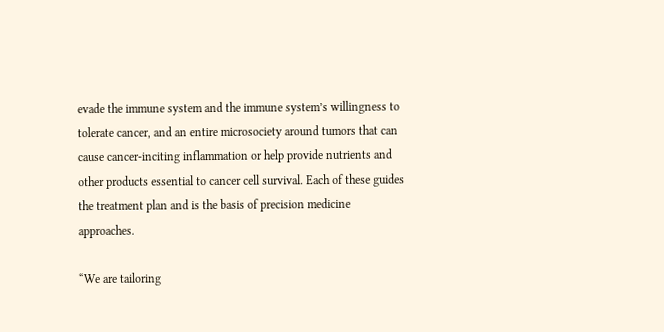evade the immune system and the immune system’s willingness to tolerate cancer, and an entire microsociety around tumors that can cause cancer-inciting inflammation or help provide nutrients and other products essential to cancer cell survival. Each of these guides the treatment plan and is the basis of precision medicine approaches.

“We are tailoring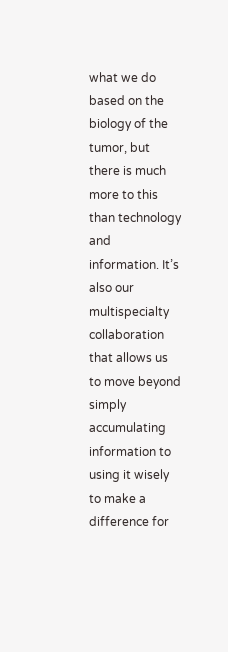what we do based on the biology of the tumor, but there is much more to this than technology and information. It’s also our multispecialty collaboration that allows us to move beyond simply accumulating information to using it wisely to make a difference for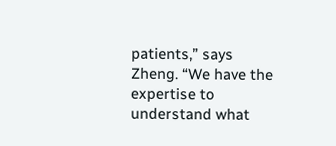patients,” says Zheng. “We have the expertise to understand what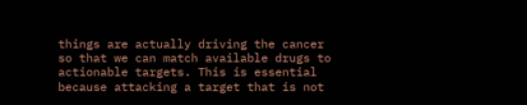things are actually driving the cancer so that we can match available drugs to actionable targets. This is essential because attacking a target that is not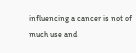influencing a cancer is not of much use and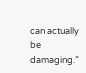can actually be damaging.”